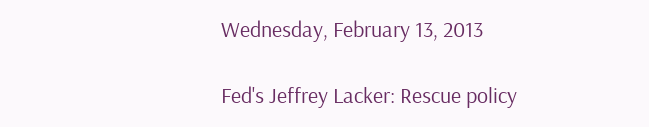Wednesday, February 13, 2013

Fed's Jeffrey Lacker: Rescue policy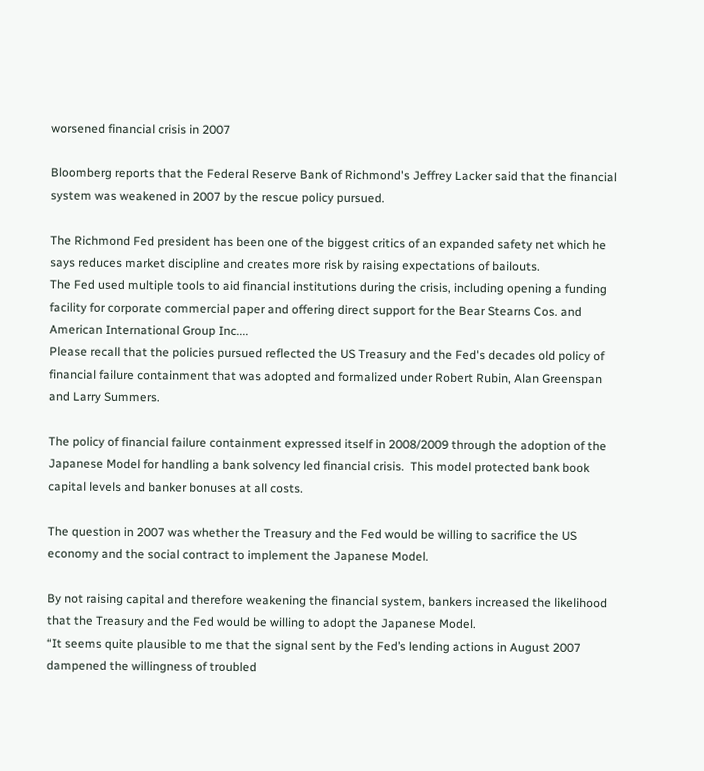worsened financial crisis in 2007

Bloomberg reports that the Federal Reserve Bank of Richmond's Jeffrey Lacker said that the financial system was weakened in 2007 by the rescue policy pursued.

The Richmond Fed president has been one of the biggest critics of an expanded safety net which he says reduces market discipline and creates more risk by raising expectations of bailouts.
The Fed used multiple tools to aid financial institutions during the crisis, including opening a funding facility for corporate commercial paper and offering direct support for the Bear Stearns Cos. and American International Group Inc....
Please recall that the policies pursued reflected the US Treasury and the Fed's decades old policy of financial failure containment that was adopted and formalized under Robert Rubin, Alan Greenspan and Larry Summers.

The policy of financial failure containment expressed itself in 2008/2009 through the adoption of the Japanese Model for handling a bank solvency led financial crisis.  This model protected bank book capital levels and banker bonuses at all costs.

The question in 2007 was whether the Treasury and the Fed would be willing to sacrifice the US economy and the social contract to implement the Japanese Model.

By not raising capital and therefore weakening the financial system, bankers increased the likelihood that the Treasury and the Fed would be willing to adopt the Japanese Model.
“It seems quite plausible to me that the signal sent by the Fed’s lending actions in August 2007 dampened the willingness of troubled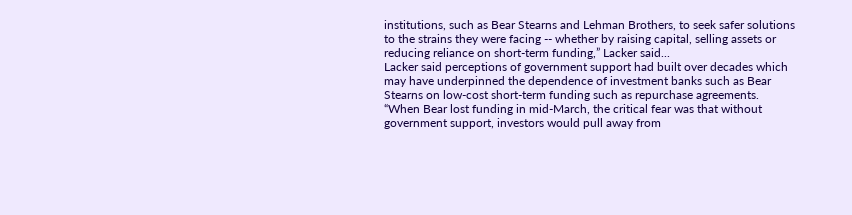institutions, such as Bear Stearns and Lehman Brothers, to seek safer solutions to the strains they were facing -- whether by raising capital, selling assets or reducing reliance on short-term funding,” Lacker said...
Lacker said perceptions of government support had built over decades which may have underpinned the dependence of investment banks such as Bear Stearns on low-cost short-term funding such as repurchase agreements.
“When Bear lost funding in mid-March, the critical fear was that without government support, investors would pull away from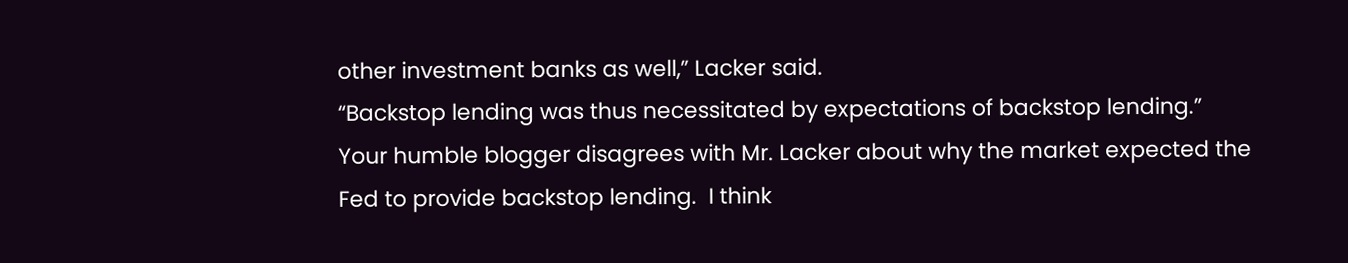other investment banks as well,” Lacker said.
“Backstop lending was thus necessitated by expectations of backstop lending.”
Your humble blogger disagrees with Mr. Lacker about why the market expected the Fed to provide backstop lending.  I think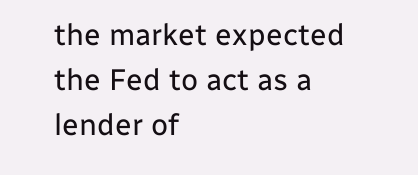the market expected the Fed to act as a lender of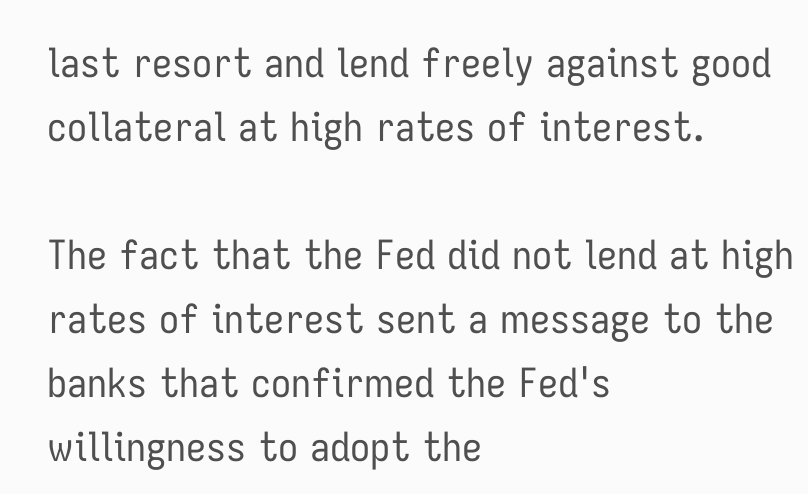last resort and lend freely against good collateral at high rates of interest.

The fact that the Fed did not lend at high rates of interest sent a message to the banks that confirmed the Fed's willingness to adopt the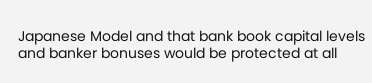Japanese Model and that bank book capital levels and banker bonuses would be protected at all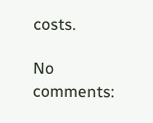costs.

No comments: